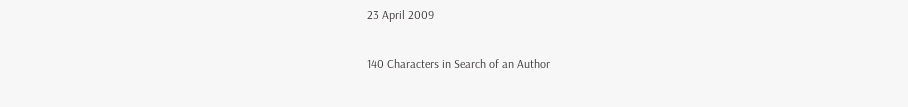23 April 2009

140 Characters in Search of an Author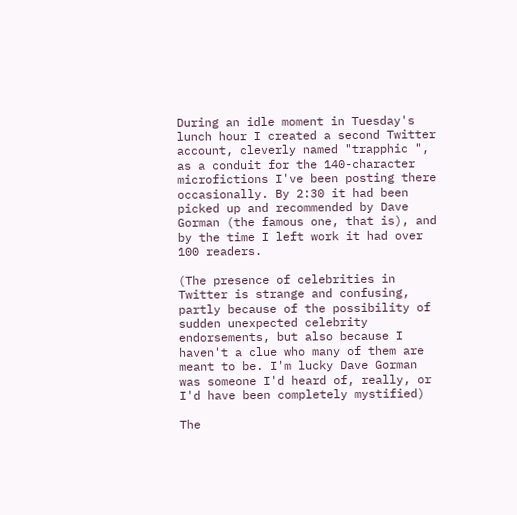During an idle moment in Tuesday's lunch hour I created a second Twitter account, cleverly named "trapphic ", as a conduit for the 140-character microfictions I've been posting there occasionally. By 2:30 it had been picked up and recommended by Dave Gorman (the famous one, that is), and by the time I left work it had over 100 readers.

(The presence of celebrities in Twitter is strange and confusing, partly because of the possibility of sudden unexpected celebrity endorsements, but also because I haven't a clue who many of them are meant to be. I'm lucky Dave Gorman was someone I'd heard of, really, or I'd have been completely mystified)

The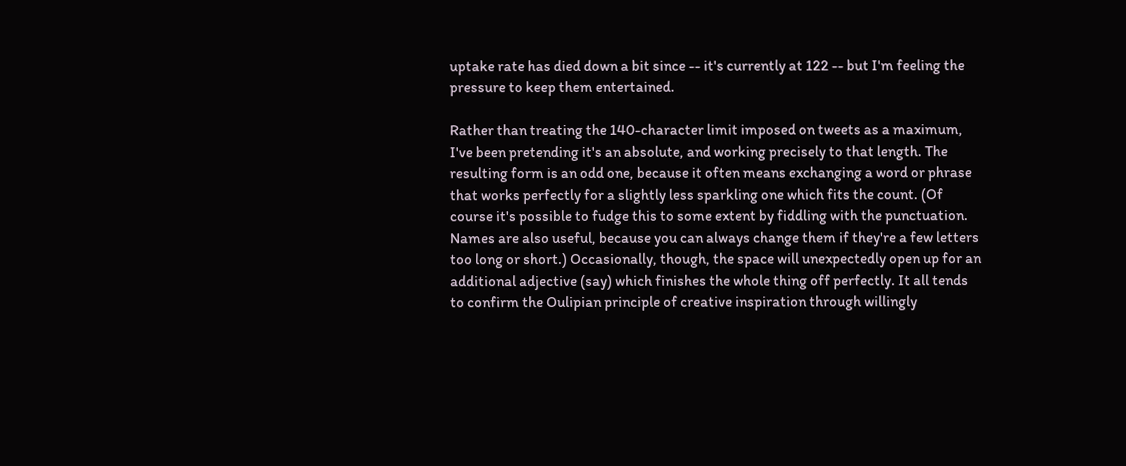uptake rate has died down a bit since -- it's currently at 122 -- but I'm feeling the pressure to keep them entertained.

Rather than treating the 140-character limit imposed on tweets as a maximum, I've been pretending it's an absolute, and working precisely to that length. The resulting form is an odd one, because it often means exchanging a word or phrase that works perfectly for a slightly less sparkling one which fits the count. (Of course it's possible to fudge this to some extent by fiddling with the punctuation. Names are also useful, because you can always change them if they're a few letters too long or short.) Occasionally, though, the space will unexpectedly open up for an additional adjective (say) which finishes the whole thing off perfectly. It all tends to confirm the Oulipian principle of creative inspiration through willingly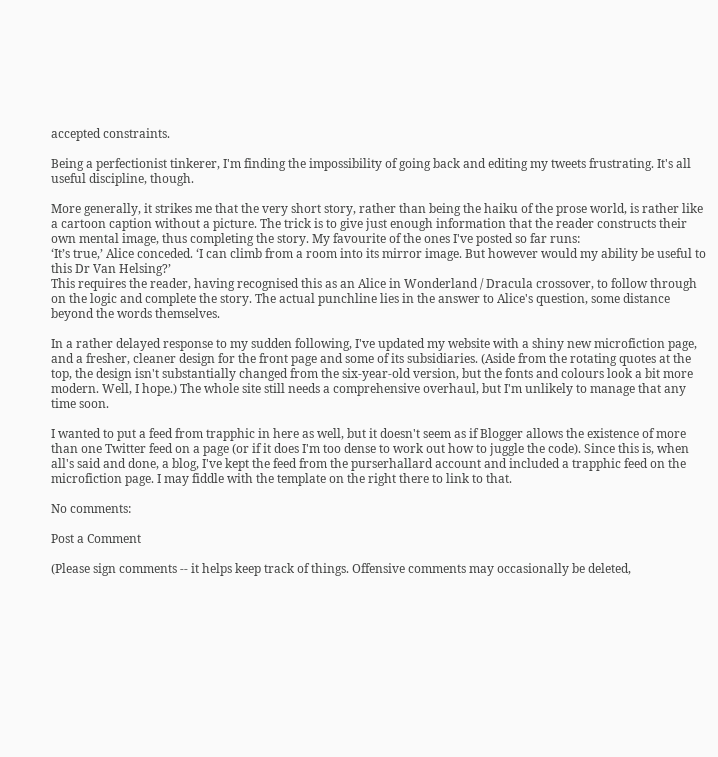accepted constraints.

Being a perfectionist tinkerer, I'm finding the impossibility of going back and editing my tweets frustrating. It's all useful discipline, though.

More generally, it strikes me that the very short story, rather than being the haiku of the prose world, is rather like a cartoon caption without a picture. The trick is to give just enough information that the reader constructs their own mental image, thus completing the story. My favourite of the ones I've posted so far runs:
‘It’s true,’ Alice conceded. ‘I can climb from a room into its mirror image. But however would my ability be useful to this Dr Van Helsing?’
This requires the reader, having recognised this as an Alice in Wonderland / Dracula crossover, to follow through on the logic and complete the story. The actual punchline lies in the answer to Alice's question, some distance beyond the words themselves.

In a rather delayed response to my sudden following, I've updated my website with a shiny new microfiction page, and a fresher, cleaner design for the front page and some of its subsidiaries. (Aside from the rotating quotes at the top, the design isn't substantially changed from the six-year-old version, but the fonts and colours look a bit more modern. Well, I hope.) The whole site still needs a comprehensive overhaul, but I'm unlikely to manage that any time soon.

I wanted to put a feed from trapphic in here as well, but it doesn't seem as if Blogger allows the existence of more than one Twitter feed on a page (or if it does I'm too dense to work out how to juggle the code). Since this is, when all's said and done, a blog, I've kept the feed from the purserhallard account and included a trapphic feed on the microfiction page. I may fiddle with the template on the right there to link to that.

No comments:

Post a Comment

(Please sign comments -- it helps keep track of things. Offensive comments may occasionally be deleted,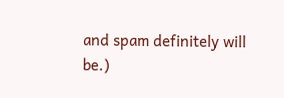and spam definitely will be.)